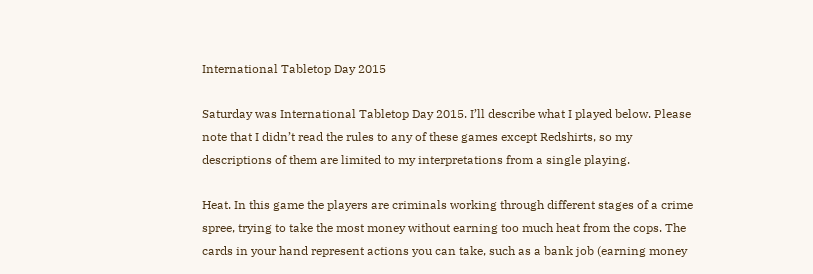International Tabletop Day 2015

Saturday was International Tabletop Day 2015. I’ll describe what I played below. Please note that I didn’t read the rules to any of these games except Redshirts, so my descriptions of them are limited to my interpretations from a single playing.

Heat. In this game the players are criminals working through different stages of a crime spree, trying to take the most money without earning too much heat from the cops. The cards in your hand represent actions you can take, such as a bank job (earning money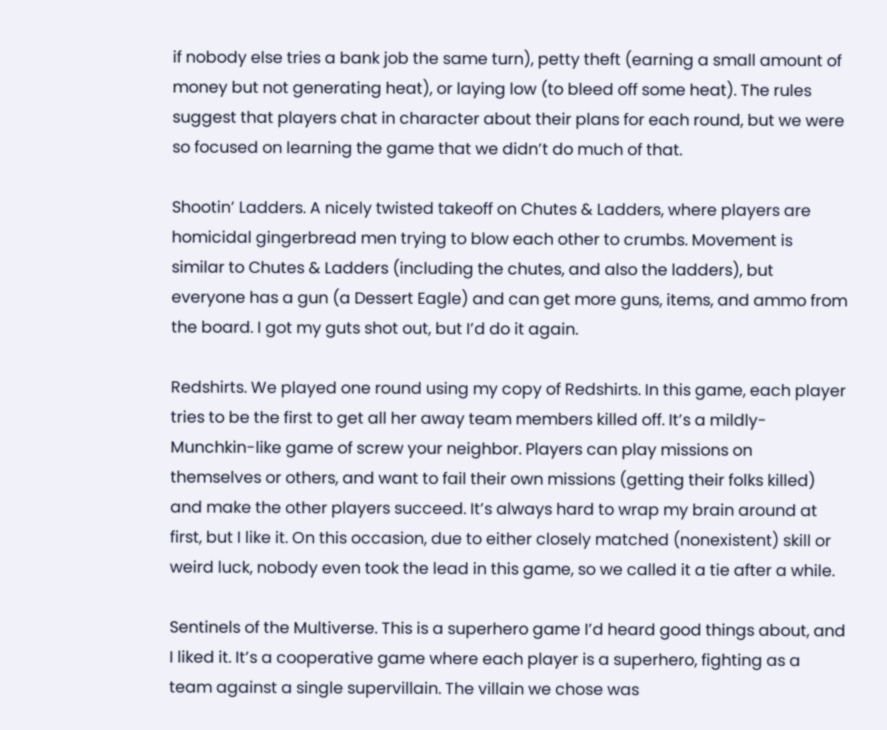if nobody else tries a bank job the same turn), petty theft (earning a small amount of money but not generating heat), or laying low (to bleed off some heat). The rules suggest that players chat in character about their plans for each round, but we were so focused on learning the game that we didn’t do much of that.

Shootin’ Ladders. A nicely twisted takeoff on Chutes & Ladders, where players are homicidal gingerbread men trying to blow each other to crumbs. Movement is similar to Chutes & Ladders (including the chutes, and also the ladders), but everyone has a gun (a Dessert Eagle) and can get more guns, items, and ammo from the board. I got my guts shot out, but I’d do it again.

Redshirts. We played one round using my copy of Redshirts. In this game, each player tries to be the first to get all her away team members killed off. It’s a mildly-Munchkin-like game of screw your neighbor. Players can play missions on themselves or others, and want to fail their own missions (getting their folks killed) and make the other players succeed. It’s always hard to wrap my brain around at first, but I like it. On this occasion, due to either closely matched (nonexistent) skill or weird luck, nobody even took the lead in this game, so we called it a tie after a while.

Sentinels of the Multiverse. This is a superhero game I’d heard good things about, and I liked it. It’s a cooperative game where each player is a superhero, fighting as a team against a single supervillain. The villain we chose was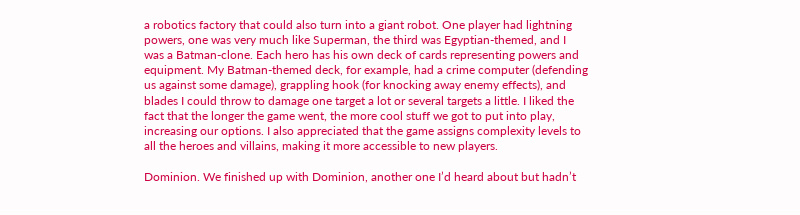a robotics factory that could also turn into a giant robot. One player had lightning powers, one was very much like Superman, the third was Egyptian-themed, and I was a Batman-clone. Each hero has his own deck of cards representing powers and equipment. My Batman-themed deck, for example, had a crime computer (defending us against some damage), grappling hook (for knocking away enemy effects), and blades I could throw to damage one target a lot or several targets a little. I liked the fact that the longer the game went, the more cool stuff we got to put into play, increasing our options. I also appreciated that the game assigns complexity levels to all the heroes and villains, making it more accessible to new players.

Dominion. We finished up with Dominion, another one I’d heard about but hadn’t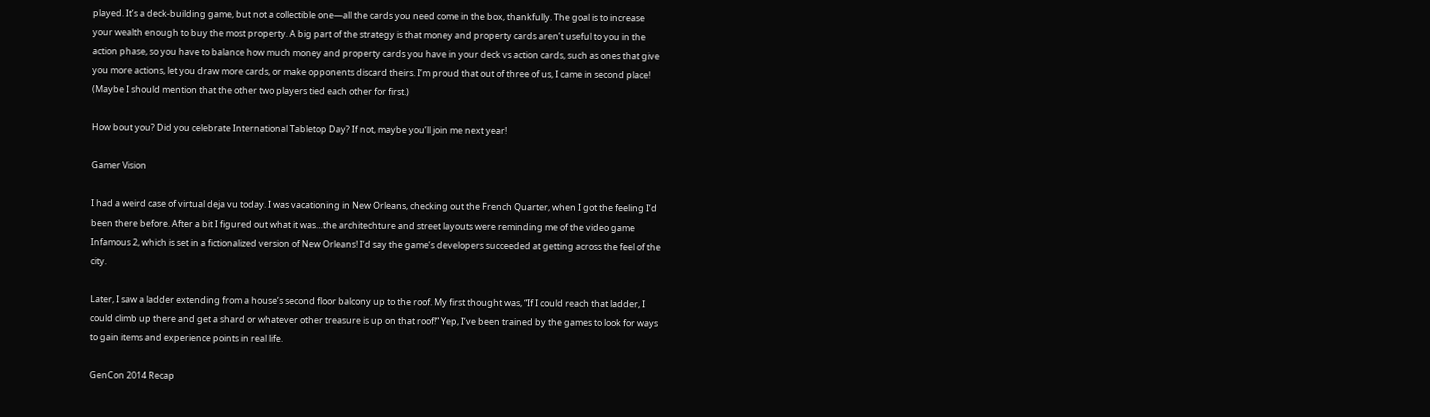played. It’s a deck-building game, but not a collectible one—all the cards you need come in the box, thankfully. The goal is to increase your wealth enough to buy the most property. A big part of the strategy is that money and property cards aren’t useful to you in the action phase, so you have to balance how much money and property cards you have in your deck vs action cards, such as ones that give you more actions, let you draw more cards, or make opponents discard theirs. I’m proud that out of three of us, I came in second place! (Maybe I should mention that the other two players tied each other for first.)

How bout you? Did you celebrate International Tabletop Day? If not, maybe you’ll join me next year!

Gamer Vision

I had a weird case of virtual deja vu today. I was vacationing in New Orleans, checking out the French Quarter, when I got the feeling I’d been there before. After a bit I figured out what it was…the architechture and street layouts were reminding me of the video game Infamous 2, which is set in a fictionalized version of New Orleans! I’d say the game’s developers succeeded at getting across the feel of the city.

Later, I saw a ladder extending from a house’s second floor balcony up to the roof. My first thought was, “If I could reach that ladder, I could climb up there and get a shard or whatever other treasure is up on that roof!” Yep, I’ve been trained by the games to look for ways to gain items and experience points in real life.

GenCon 2014 Recap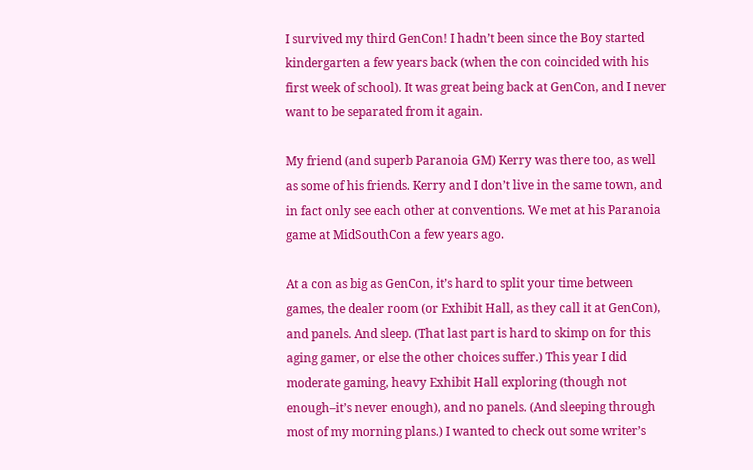I survived my third GenCon! I hadn’t been since the Boy started kindergarten a few years back (when the con coincided with his first week of school). It was great being back at GenCon, and I never want to be separated from it again.

My friend (and superb Paranoia GM) Kerry was there too, as well as some of his friends. Kerry and I don’t live in the same town, and in fact only see each other at conventions. We met at his Paranoia game at MidSouthCon a few years ago.

At a con as big as GenCon, it’s hard to split your time between games, the dealer room (or Exhibit Hall, as they call it at GenCon), and panels. And sleep. (That last part is hard to skimp on for this aging gamer, or else the other choices suffer.) This year I did moderate gaming, heavy Exhibit Hall exploring (though not enough–it’s never enough), and no panels. (And sleeping through most of my morning plans.) I wanted to check out some writer’s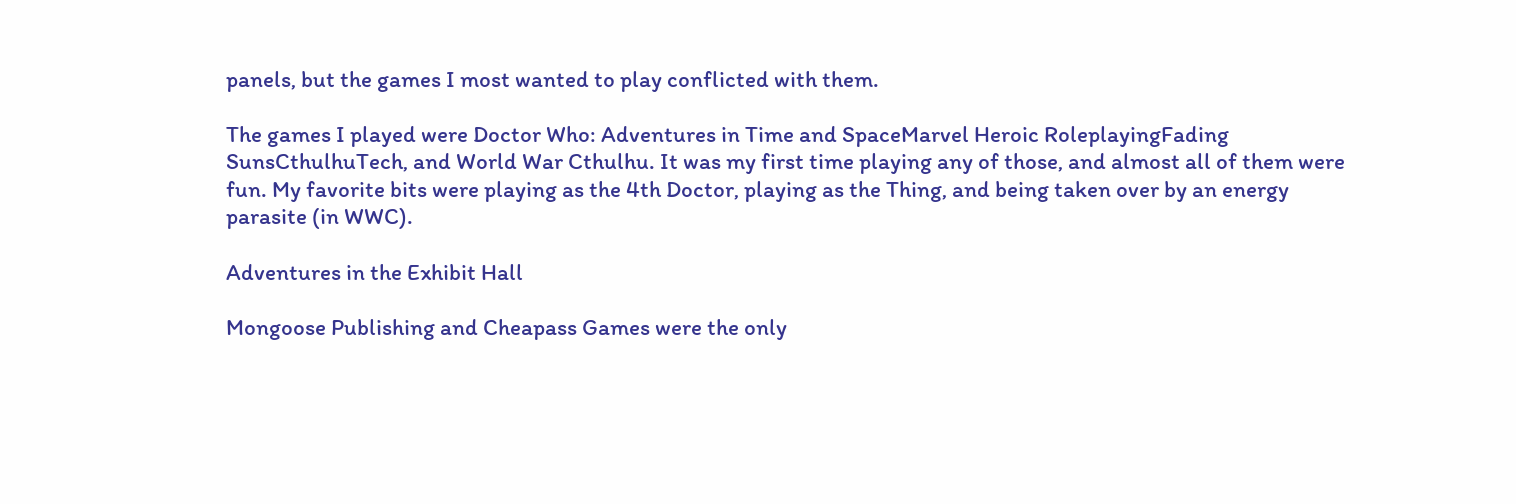panels, but the games I most wanted to play conflicted with them.

The games I played were Doctor Who: Adventures in Time and SpaceMarvel Heroic RoleplayingFading SunsCthulhuTech, and World War Cthulhu. It was my first time playing any of those, and almost all of them were fun. My favorite bits were playing as the 4th Doctor, playing as the Thing, and being taken over by an energy parasite (in WWC).

Adventures in the Exhibit Hall

Mongoose Publishing and Cheapass Games were the only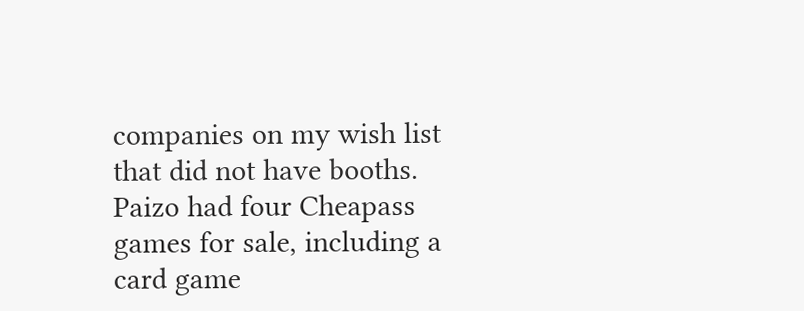companies on my wish list that did not have booths. Paizo had four Cheapass games for sale, including a card game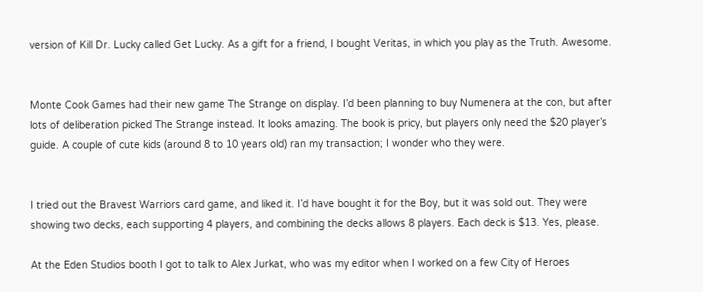version of Kill Dr. Lucky called Get Lucky. As a gift for a friend, I bought Veritas, in which you play as the Truth. Awesome.


Monte Cook Games had their new game The Strange on display. I’d been planning to buy Numenera at the con, but after lots of deliberation picked The Strange instead. It looks amazing. The book is pricy, but players only need the $20 player’s guide. A couple of cute kids (around 8 to 10 years old) ran my transaction; I wonder who they were.


I tried out the Bravest Warriors card game, and liked it. I’d have bought it for the Boy, but it was sold out. They were showing two decks, each supporting 4 players, and combining the decks allows 8 players. Each deck is $13. Yes, please.

At the Eden Studios booth I got to talk to Alex Jurkat, who was my editor when I worked on a few City of Heroes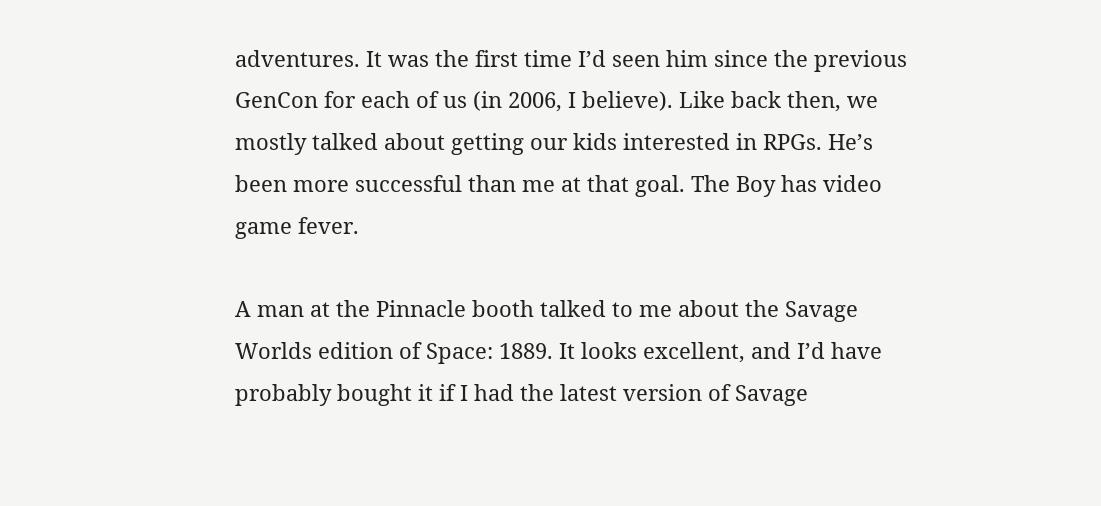adventures. It was the first time I’d seen him since the previous GenCon for each of us (in 2006, I believe). Like back then, we mostly talked about getting our kids interested in RPGs. He’s been more successful than me at that goal. The Boy has video game fever.

A man at the Pinnacle booth talked to me about the Savage Worlds edition of Space: 1889. It looks excellent, and I’d have probably bought it if I had the latest version of Savage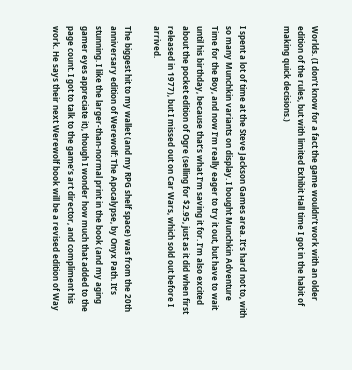Worlds. (I don’t know for a fact the game wouldn’t work with an older edition of the rules, but with limited Exhibit Hall time I got in the habit of making quick decisions.)


I spent a lot of time at the Steve Jackson Games area. It’s hard not to, with so many Munchkin variants on display. I bought Munchkin Adventure Time for the Boy, and now I’m really eager to try it out, but have to wait until his birthday, because that’s what I’m saving it for. I’m also excited about the pocket edition of Ogre (selling for $2.95, just as it did when first released in 1977), but I missed out on Car Wars, which sold out before I arrived.

The biggest hit to my wallet (and my RPG shelf space) was from the 20th anniversary edition of Werewolf: The Apocalypse, by Onyx Path. It’s stunning. I like the larger-than-normal print in the book (and my aging gamer eyes appreciate it), though I wonder how much that added to the page count. I got to talk to the game’s art director, and compliment his work. He says their next Werewolf book will be a revised edition of Way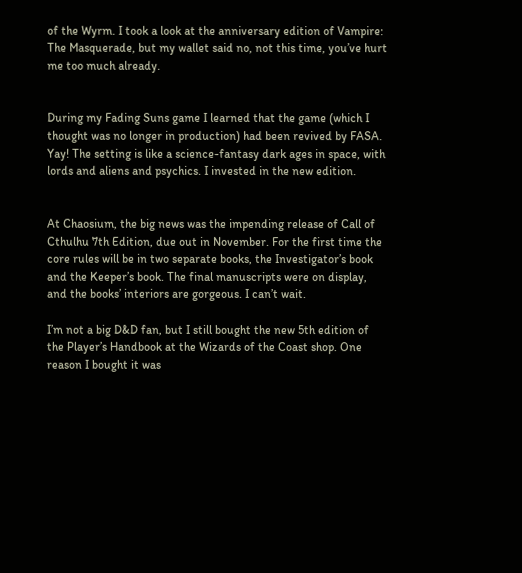of the Wyrm. I took a look at the anniversary edition of Vampire: The Masquerade, but my wallet said no, not this time, you’ve hurt me too much already.


During my Fading Suns game I learned that the game (which I thought was no longer in production) had been revived by FASA. Yay! The setting is like a science-fantasy dark ages in space, with lords and aliens and psychics. I invested in the new edition.


At Chaosium, the big news was the impending release of Call of Cthulhu 7th Edition, due out in November. For the first time the core rules will be in two separate books, the Investigator’s book and the Keeper’s book. The final manuscripts were on display, and the books’ interiors are gorgeous. I can’t wait.

I’m not a big D&D fan, but I still bought the new 5th edition of the Player’s Handbook at the Wizards of the Coast shop. One reason I bought it was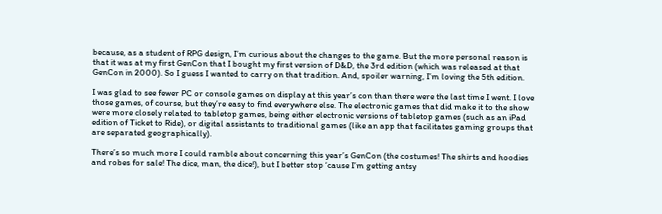because, as a student of RPG design, I’m curious about the changes to the game. But the more personal reason is that it was at my first GenCon that I bought my first version of D&D, the 3rd edition (which was released at that GenCon in 2000). So I guess I wanted to carry on that tradition. And, spoiler warning, I’m loving the 5th edition.

I was glad to see fewer PC or console games on display at this year’s con than there were the last time I went. I love those games, of course, but they’re easy to find everywhere else. The electronic games that did make it to the show were more closely related to tabletop games, being either electronic versions of tabletop games (such as an iPad edition of Ticket to Ride), or digital assistants to traditional games (like an app that facilitates gaming groups that are separated geographically).

There’s so much more I could ramble about concerning this year’s GenCon (the costumes! The shirts and hoodies and robes for sale! The dice, man, the dice!), but I better stop ‘cause I’m getting antsy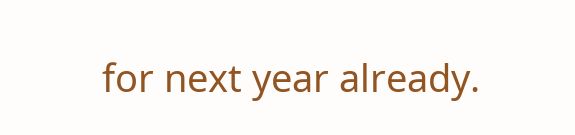for next year already.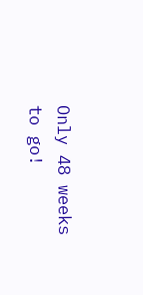Only 48 weeks to go!